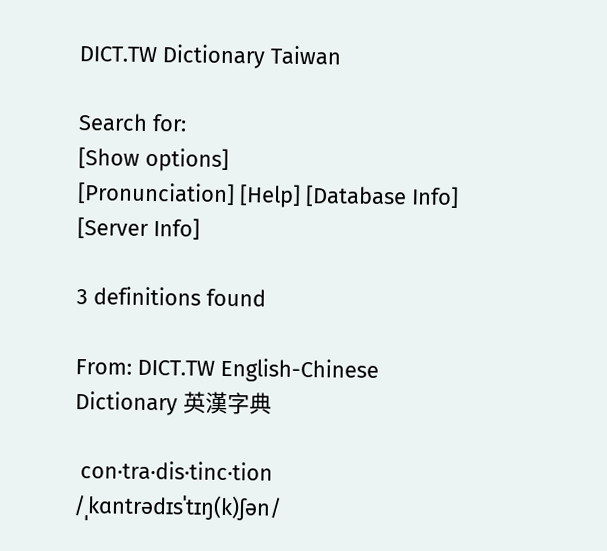DICT.TW Dictionary Taiwan

Search for:
[Show options]
[Pronunciation] [Help] [Database Info] [Server Info]

3 definitions found

From: DICT.TW English-Chinese Dictionary 英漢字典

 con·tra·dis·tinc·tion /ˌkɑntrədɪsˈtɪŋ(k)ʃən/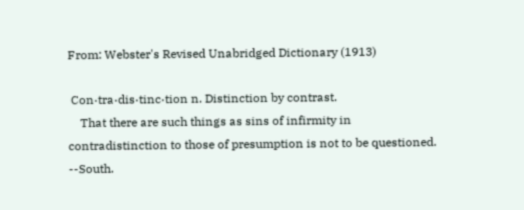From: Webster's Revised Unabridged Dictionary (1913)

 Con·tra·dis·tinc·tion n. Distinction by contrast.
    That there are such things as sins of infirmity in contradistinction to those of presumption is not to be questioned.   --South.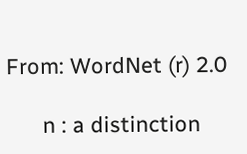From: WordNet (r) 2.0

      n : a distinction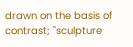drawn on the basis of contrast; "sculpture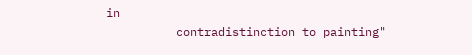in
          contradistinction to painting"